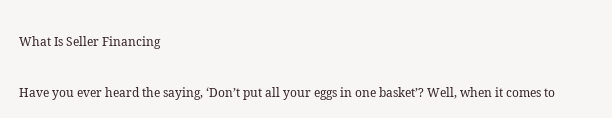What Is Seller Financing

Have you ever heard the saying, ‘Don’t put all your eggs in one basket’? Well, when it comes to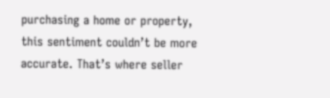purchasing a home or property, this sentiment couldn’t be more accurate. That’s where seller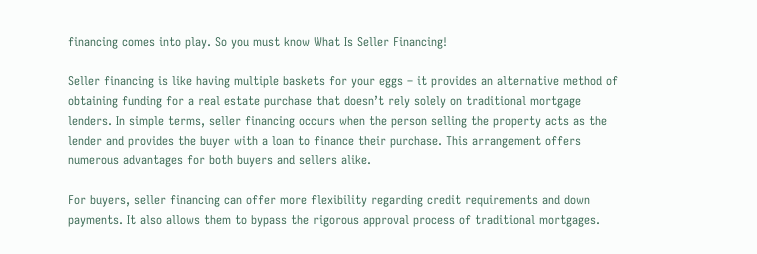financing comes into play. So you must know What Is Seller Financing!

Seller financing is like having multiple baskets for your eggs – it provides an alternative method of obtaining funding for a real estate purchase that doesn’t rely solely on traditional mortgage lenders. In simple terms, seller financing occurs when the person selling the property acts as the lender and provides the buyer with a loan to finance their purchase. This arrangement offers numerous advantages for both buyers and sellers alike.

For buyers, seller financing can offer more flexibility regarding credit requirements and down payments. It also allows them to bypass the rigorous approval process of traditional mortgages.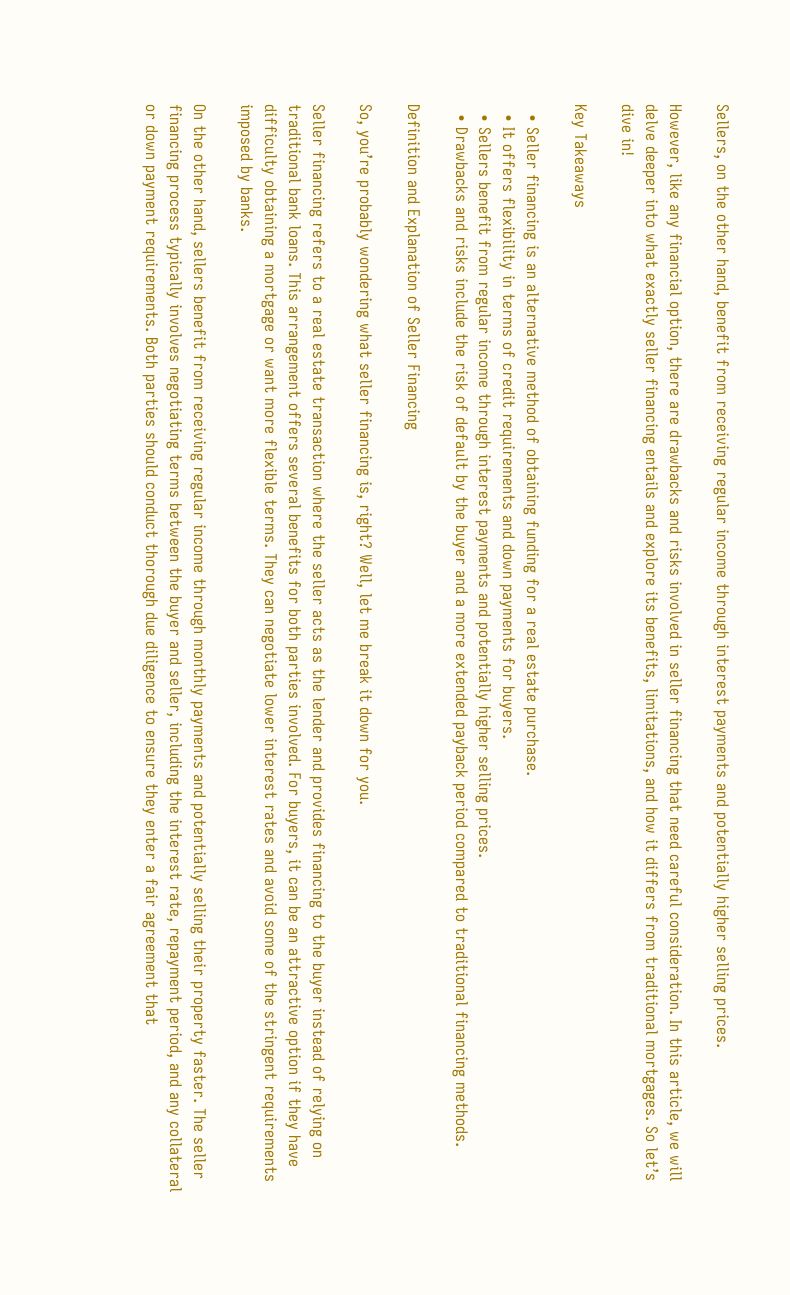Sellers, on the other hand, benefit from receiving regular income through interest payments and potentially higher selling prices.

However, like any financial option, there are drawbacks and risks involved in seller financing that need careful consideration. In this article, we will delve deeper into what exactly seller financing entails and explore its benefits, limitations, and how it differs from traditional mortgages. So let’s dive in!

Key Takeaways

  • Seller financing is an alternative method of obtaining funding for a real estate purchase.
  • It offers flexibility in terms of credit requirements and down payments for buyers.
  • Sellers benefit from regular income through interest payments and potentially higher selling prices.
  • Drawbacks and risks include the risk of default by the buyer and a more extended payback period compared to traditional financing methods.

Definition and Explanation of Seller Financing

So, you’re probably wondering what seller financing is, right? Well, let me break it down for you.

Seller financing refers to a real estate transaction where the seller acts as the lender and provides financing to the buyer instead of relying on traditional bank loans. This arrangement offers several benefits for both parties involved. For buyers, it can be an attractive option if they have difficulty obtaining a mortgage or want more flexible terms. They can negotiate lower interest rates and avoid some of the stringent requirements imposed by banks.

On the other hand, sellers benefit from receiving regular income through monthly payments and potentially selling their property faster. The seller financing process typically involves negotiating terms between the buyer and seller, including the interest rate, repayment period, and any collateral or down payment requirements. Both parties should conduct thorough due diligence to ensure they enter a fair agreement that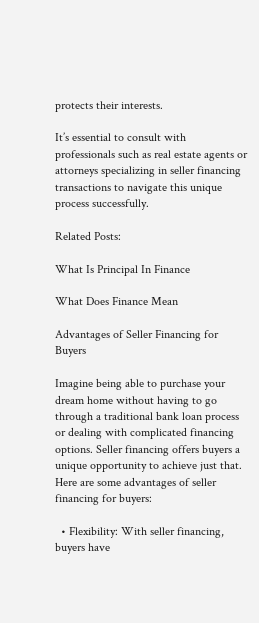protects their interests.

It’s essential to consult with professionals such as real estate agents or attorneys specializing in seller financing transactions to navigate this unique process successfully.

Related Posts:

What Is Principal In Finance

What Does Finance Mean

Advantages of Seller Financing for Buyers

Imagine being able to purchase your dream home without having to go through a traditional bank loan process or dealing with complicated financing options. Seller financing offers buyers a unique opportunity to achieve just that. Here are some advantages of seller financing for buyers:

  • Flexibility: With seller financing, buyers have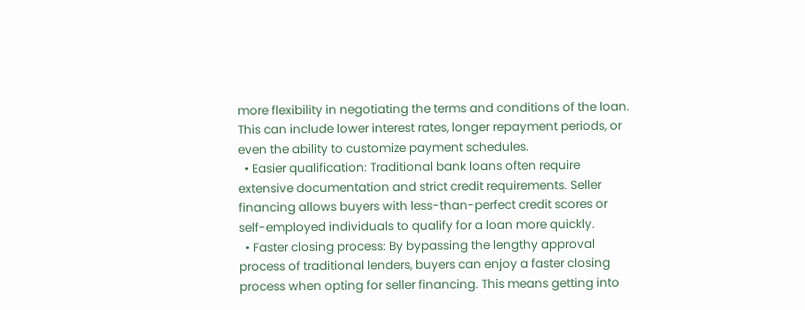more flexibility in negotiating the terms and conditions of the loan. This can include lower interest rates, longer repayment periods, or even the ability to customize payment schedules.
  • Easier qualification: Traditional bank loans often require extensive documentation and strict credit requirements. Seller financing allows buyers with less-than-perfect credit scores or self-employed individuals to qualify for a loan more quickly.
  • Faster closing process: By bypassing the lengthy approval process of traditional lenders, buyers can enjoy a faster closing process when opting for seller financing. This means getting into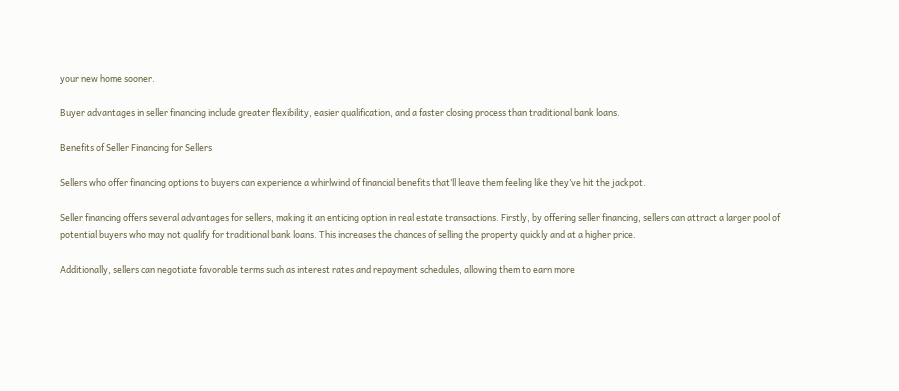your new home sooner.

Buyer advantages in seller financing include greater flexibility, easier qualification, and a faster closing process than traditional bank loans.

Benefits of Seller Financing for Sellers

Sellers who offer financing options to buyers can experience a whirlwind of financial benefits that’ll leave them feeling like they’ve hit the jackpot.

Seller financing offers several advantages for sellers, making it an enticing option in real estate transactions. Firstly, by offering seller financing, sellers can attract a larger pool of potential buyers who may not qualify for traditional bank loans. This increases the chances of selling the property quickly and at a higher price.

Additionally, sellers can negotiate favorable terms such as interest rates and repayment schedules, allowing them to earn more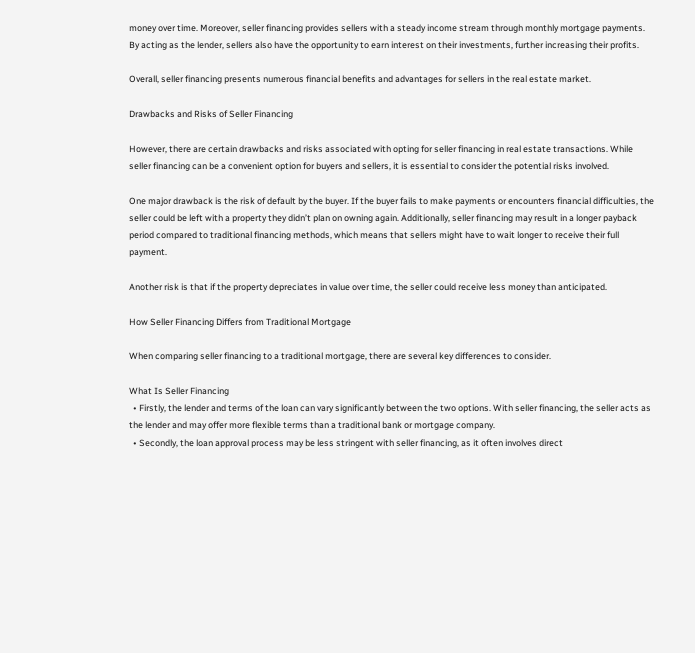money over time. Moreover, seller financing provides sellers with a steady income stream through monthly mortgage payments. By acting as the lender, sellers also have the opportunity to earn interest on their investments, further increasing their profits.

Overall, seller financing presents numerous financial benefits and advantages for sellers in the real estate market.

Drawbacks and Risks of Seller Financing

However, there are certain drawbacks and risks associated with opting for seller financing in real estate transactions. While seller financing can be a convenient option for buyers and sellers, it is essential to consider the potential risks involved.

One major drawback is the risk of default by the buyer. If the buyer fails to make payments or encounters financial difficulties, the seller could be left with a property they didn’t plan on owning again. Additionally, seller financing may result in a longer payback period compared to traditional financing methods, which means that sellers might have to wait longer to receive their full payment.

Another risk is that if the property depreciates in value over time, the seller could receive less money than anticipated.

How Seller Financing Differs from Traditional Mortgage

When comparing seller financing to a traditional mortgage, there are several key differences to consider.

What Is Seller Financing
  • Firstly, the lender and terms of the loan can vary significantly between the two options. With seller financing, the seller acts as the lender and may offer more flexible terms than a traditional bank or mortgage company.
  • Secondly, the loan approval process may be less stringent with seller financing, as it often involves direct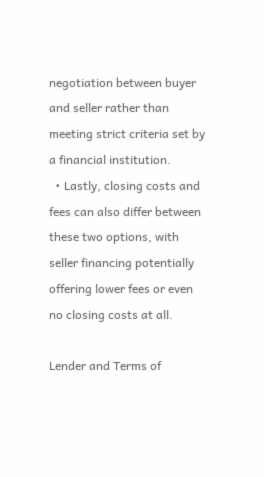negotiation between buyer and seller rather than meeting strict criteria set by a financial institution.
  • Lastly, closing costs and fees can also differ between these two options, with seller financing potentially offering lower fees or even no closing costs at all.

Lender and Terms of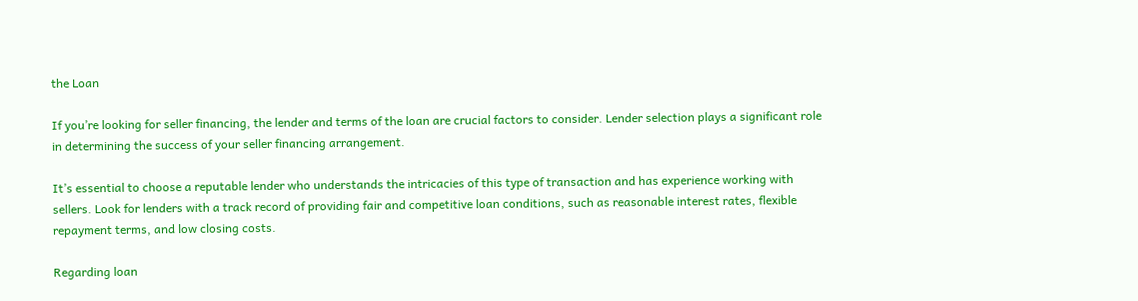the Loan

If you’re looking for seller financing, the lender and terms of the loan are crucial factors to consider. Lender selection plays a significant role in determining the success of your seller financing arrangement.

It’s essential to choose a reputable lender who understands the intricacies of this type of transaction and has experience working with sellers. Look for lenders with a track record of providing fair and competitive loan conditions, such as reasonable interest rates, flexible repayment terms, and low closing costs.

Regarding loan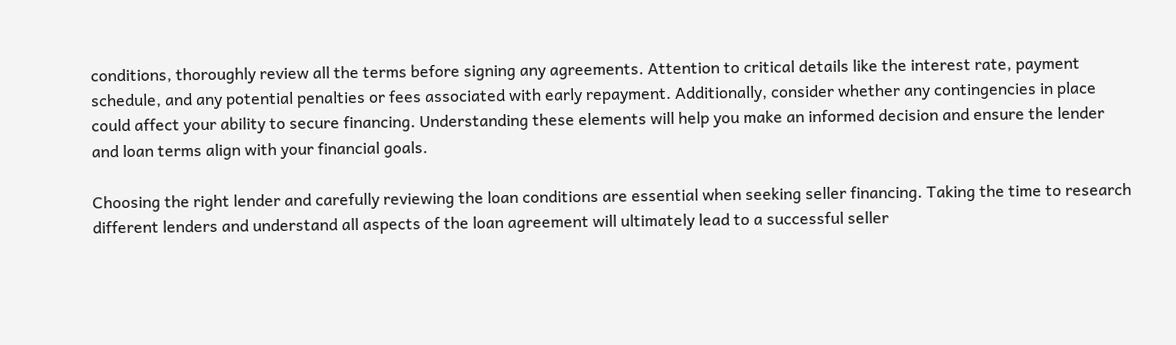conditions, thoroughly review all the terms before signing any agreements. Attention to critical details like the interest rate, payment schedule, and any potential penalties or fees associated with early repayment. Additionally, consider whether any contingencies in place could affect your ability to secure financing. Understanding these elements will help you make an informed decision and ensure the lender and loan terms align with your financial goals.

Choosing the right lender and carefully reviewing the loan conditions are essential when seeking seller financing. Taking the time to research different lenders and understand all aspects of the loan agreement will ultimately lead to a successful seller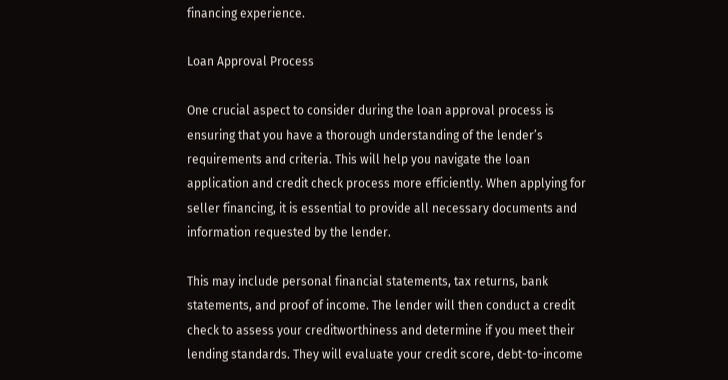financing experience.

Loan Approval Process

One crucial aspect to consider during the loan approval process is ensuring that you have a thorough understanding of the lender’s requirements and criteria. This will help you navigate the loan application and credit check process more efficiently. When applying for seller financing, it is essential to provide all necessary documents and information requested by the lender.

This may include personal financial statements, tax returns, bank statements, and proof of income. The lender will then conduct a credit check to assess your creditworthiness and determine if you meet their lending standards. They will evaluate your credit score, debt-to-income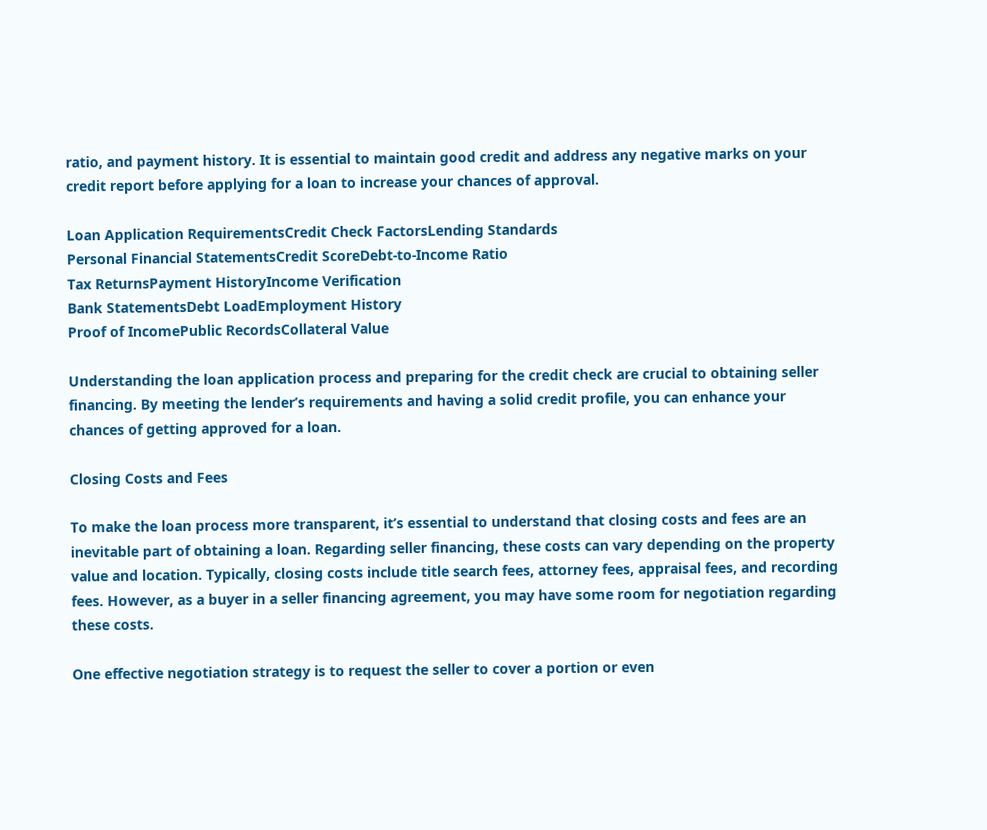ratio, and payment history. It is essential to maintain good credit and address any negative marks on your credit report before applying for a loan to increase your chances of approval.

Loan Application RequirementsCredit Check FactorsLending Standards
Personal Financial StatementsCredit ScoreDebt-to-Income Ratio
Tax ReturnsPayment HistoryIncome Verification
Bank StatementsDebt LoadEmployment History
Proof of IncomePublic RecordsCollateral Value

Understanding the loan application process and preparing for the credit check are crucial to obtaining seller financing. By meeting the lender’s requirements and having a solid credit profile, you can enhance your chances of getting approved for a loan.

Closing Costs and Fees

To make the loan process more transparent, it’s essential to understand that closing costs and fees are an inevitable part of obtaining a loan. Regarding seller financing, these costs can vary depending on the property value and location. Typically, closing costs include title search fees, attorney fees, appraisal fees, and recording fees. However, as a buyer in a seller financing agreement, you may have some room for negotiation regarding these costs.

One effective negotiation strategy is to request the seller to cover a portion or even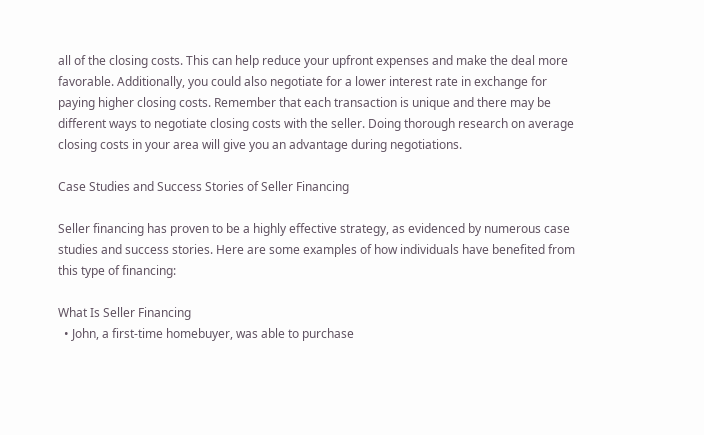all of the closing costs. This can help reduce your upfront expenses and make the deal more favorable. Additionally, you could also negotiate for a lower interest rate in exchange for paying higher closing costs. Remember that each transaction is unique and there may be different ways to negotiate closing costs with the seller. Doing thorough research on average closing costs in your area will give you an advantage during negotiations.

Case Studies and Success Stories of Seller Financing

Seller financing has proven to be a highly effective strategy, as evidenced by numerous case studies and success stories. Here are some examples of how individuals have benefited from this type of financing:

What Is Seller Financing
  • John, a first-time homebuyer, was able to purchase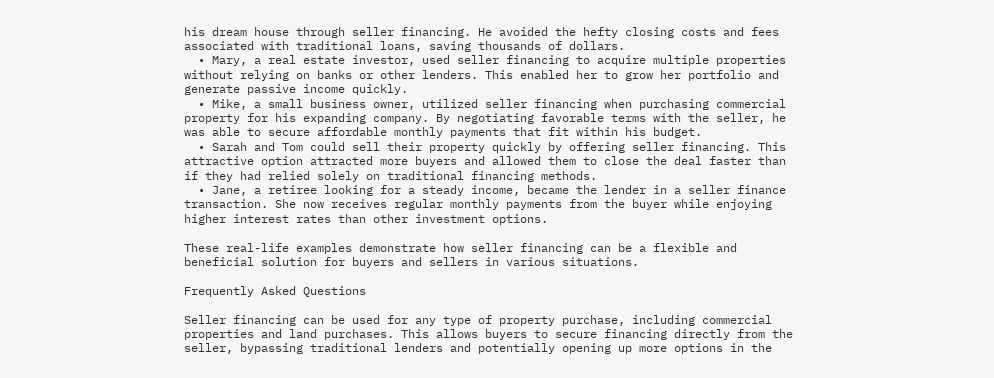his dream house through seller financing. He avoided the hefty closing costs and fees associated with traditional loans, saving thousands of dollars.
  • Mary, a real estate investor, used seller financing to acquire multiple properties without relying on banks or other lenders. This enabled her to grow her portfolio and generate passive income quickly.
  • Mike, a small business owner, utilized seller financing when purchasing commercial property for his expanding company. By negotiating favorable terms with the seller, he was able to secure affordable monthly payments that fit within his budget.
  • Sarah and Tom could sell their property quickly by offering seller financing. This attractive option attracted more buyers and allowed them to close the deal faster than if they had relied solely on traditional financing methods.
  • Jane, a retiree looking for a steady income, became the lender in a seller finance transaction. She now receives regular monthly payments from the buyer while enjoying higher interest rates than other investment options.

These real-life examples demonstrate how seller financing can be a flexible and beneficial solution for buyers and sellers in various situations.

Frequently Asked Questions

Seller financing can be used for any type of property purchase, including commercial properties and land purchases. This allows buyers to secure financing directly from the seller, bypassing traditional lenders and potentially opening up more options in the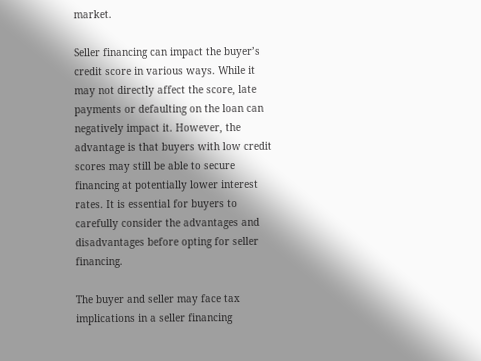market.

Seller financing can impact the buyer’s credit score in various ways. While it may not directly affect the score, late payments or defaulting on the loan can negatively impact it. However, the advantage is that buyers with low credit scores may still be able to secure financing at potentially lower interest rates. It is essential for buyers to carefully consider the advantages and disadvantages before opting for seller financing.

The buyer and seller may face tax implications in a seller financing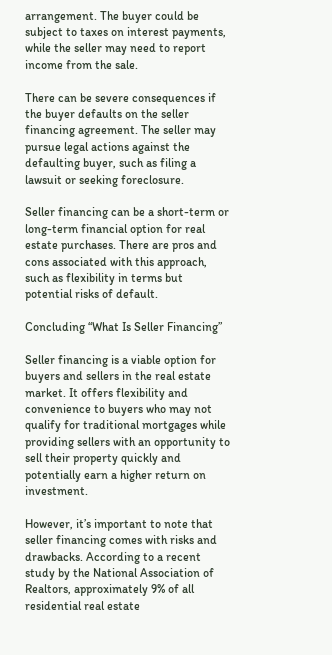arrangement. The buyer could be subject to taxes on interest payments, while the seller may need to report income from the sale.

There can be severe consequences if the buyer defaults on the seller financing agreement. The seller may pursue legal actions against the defaulting buyer, such as filing a lawsuit or seeking foreclosure.

Seller financing can be a short-term or long-term financial option for real estate purchases. There are pros and cons associated with this approach, such as flexibility in terms but potential risks of default.

Concluding “What Is Seller Financing”

Seller financing is a viable option for buyers and sellers in the real estate market. It offers flexibility and convenience to buyers who may not qualify for traditional mortgages while providing sellers with an opportunity to sell their property quickly and potentially earn a higher return on investment.

However, it’s important to note that seller financing comes with risks and drawbacks. According to a recent study by the National Association of Realtors, approximately 9% of all residential real estate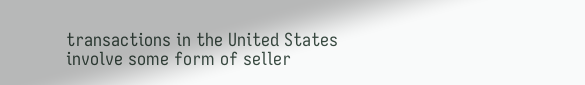transactions in the United States involve some form of seller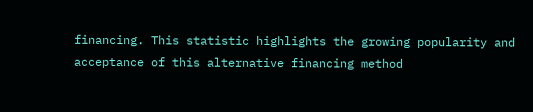financing. This statistic highlights the growing popularity and acceptance of this alternative financing method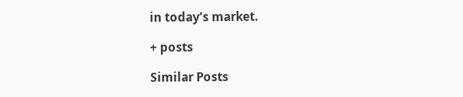in today’s market.

+ posts

Similar Posts